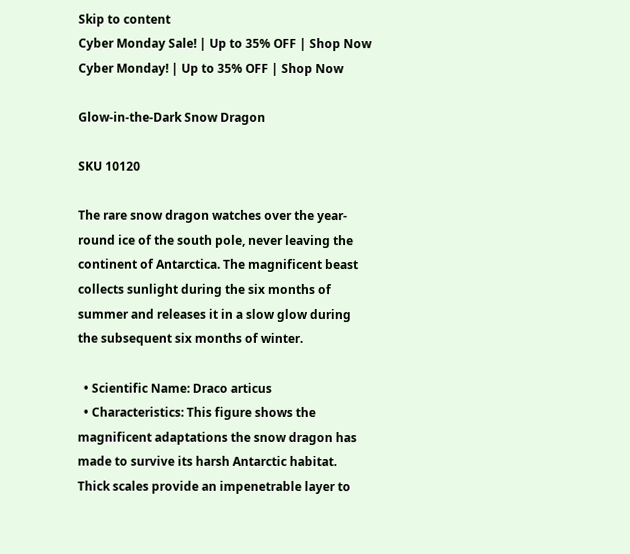Skip to content
Cyber Monday Sale! | Up to 35% OFF | Shop Now
Cyber Monday! | Up to 35% OFF | Shop Now

Glow-in-the-Dark Snow Dragon

SKU 10120

The rare snow dragon watches over the year-round ice of the south pole, never leaving the continent of Antarctica. The magnificent beast collects sunlight during the six months of summer and releases it in a slow glow during the subsequent six months of winter.

  • Scientific Name: Draco articus
  • Characteristics: This figure shows the magnificent adaptations the snow dragon has made to survive its harsh Antarctic habitat. Thick scales provide an impenetrable layer to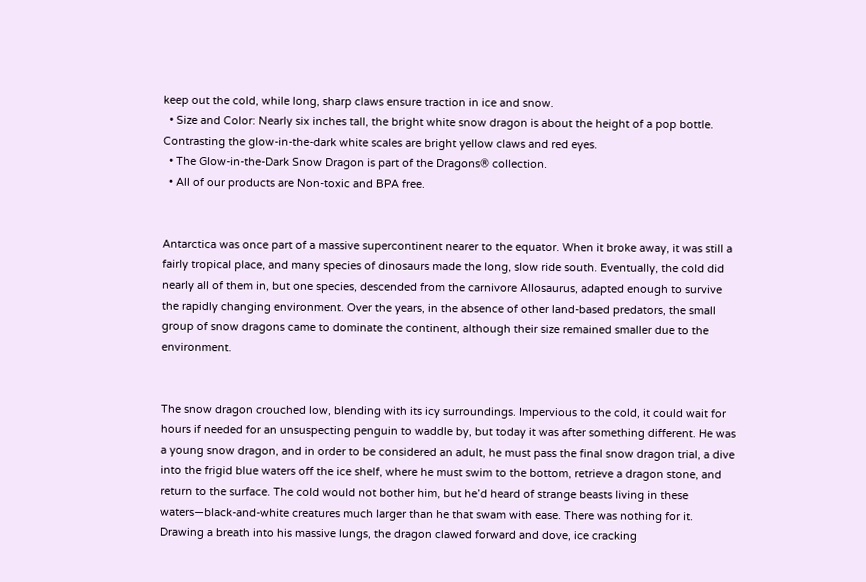keep out the cold, while long, sharp claws ensure traction in ice and snow.
  • Size and Color: Nearly six inches tall, the bright white snow dragon is about the height of a pop bottle. Contrasting the glow-in-the-dark white scales are bright yellow claws and red eyes.
  • The Glow-in-the-Dark Snow Dragon is part of the Dragons® collection.
  • All of our products are Non-toxic and BPA free.


Antarctica was once part of a massive supercontinent nearer to the equator. When it broke away, it was still a fairly tropical place, and many species of dinosaurs made the long, slow ride south. Eventually, the cold did nearly all of them in, but one species, descended from the carnivore Allosaurus, adapted enough to survive the rapidly changing environment. Over the years, in the absence of other land-based predators, the small group of snow dragons came to dominate the continent, although their size remained smaller due to the environment.


The snow dragon crouched low, blending with its icy surroundings. Impervious to the cold, it could wait for hours if needed for an unsuspecting penguin to waddle by, but today it was after something different. He was a young snow dragon, and in order to be considered an adult, he must pass the final snow dragon trial, a dive into the frigid blue waters off the ice shelf, where he must swim to the bottom, retrieve a dragon stone, and return to the surface. The cold would not bother him, but he’d heard of strange beasts living in these waters—black-and-white creatures much larger than he that swam with ease. There was nothing for it. Drawing a breath into his massive lungs, the dragon clawed forward and dove, ice cracking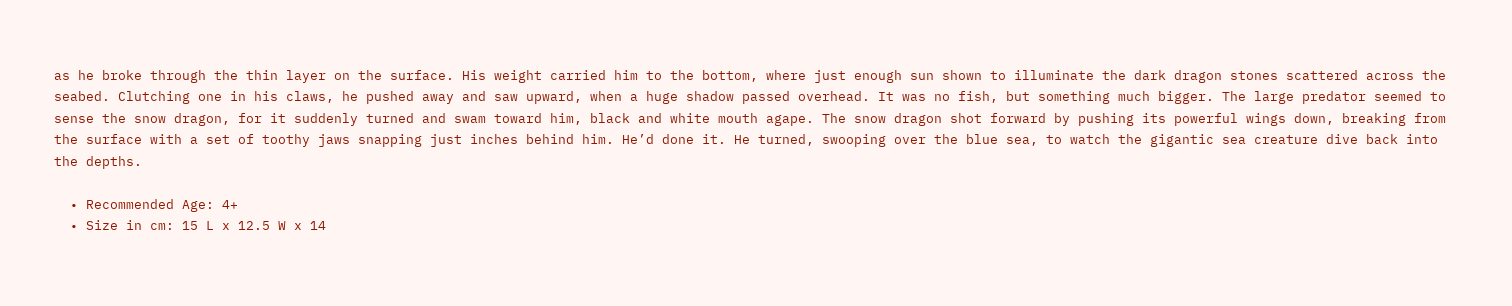as he broke through the thin layer on the surface. His weight carried him to the bottom, where just enough sun shown to illuminate the dark dragon stones scattered across the seabed. Clutching one in his claws, he pushed away and saw upward, when a huge shadow passed overhead. It was no fish, but something much bigger. The large predator seemed to sense the snow dragon, for it suddenly turned and swam toward him, black and white mouth agape. The snow dragon shot forward by pushing its powerful wings down, breaking from the surface with a set of toothy jaws snapping just inches behind him. He’d done it. He turned, swooping over the blue sea, to watch the gigantic sea creature dive back into the depths.

  • Recommended Age: 4+
  • Size in cm: 15 L x 12.5 W x 14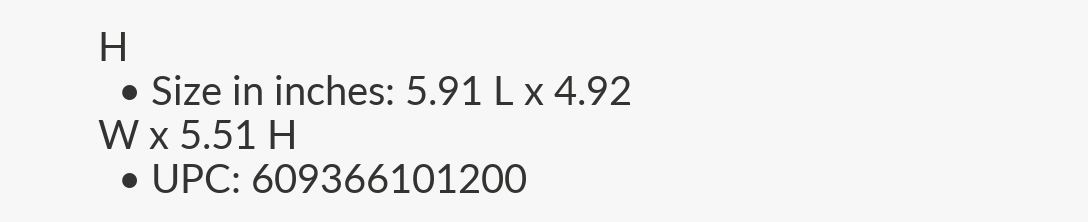H
  • Size in inches: 5.91 L x 4.92 W x 5.51 H
  • UPC: 609366101200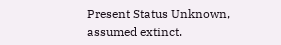Present Status Unknown, assumed extinct.